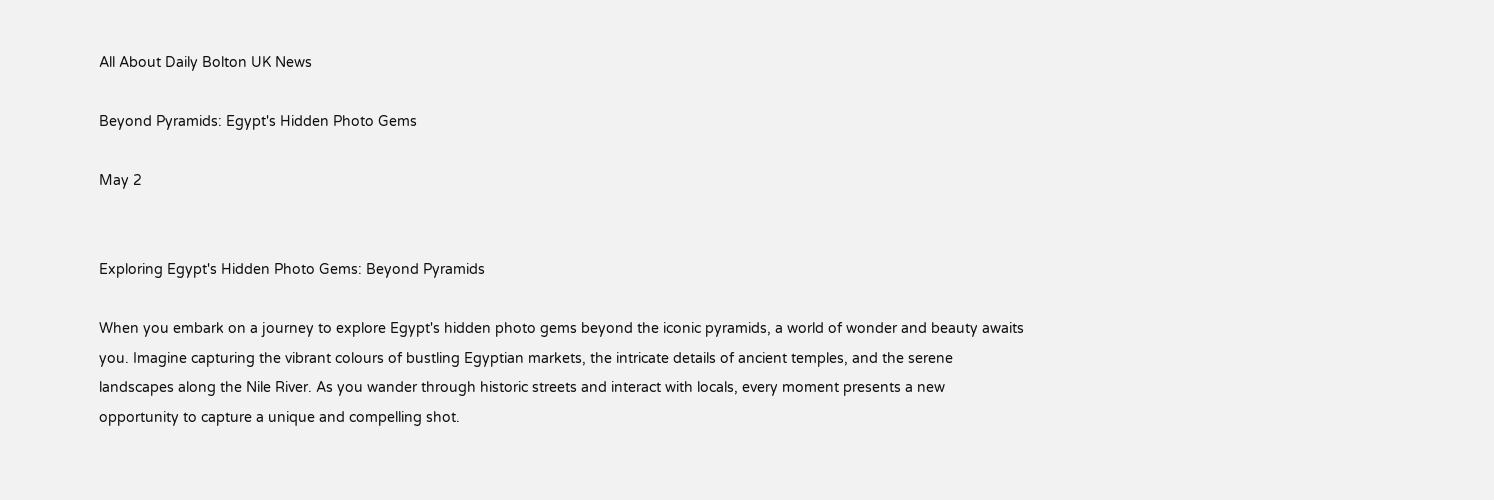All About Daily Bolton UK News

Beyond Pyramids: Egypt's Hidden Photo Gems

May 2


Exploring Egypt's Hidden Photo Gems: Beyond Pyramids

When you embark on a journey to explore Egypt's hidden photo gems beyond the iconic pyramids, a world of wonder and beauty awaits you. Imagine capturing the vibrant colours of bustling Egyptian markets, the intricate details of ancient temples, and the serene landscapes along the Nile River. As you wander through historic streets and interact with locals, every moment presents a new opportunity to capture a unique and compelling shot.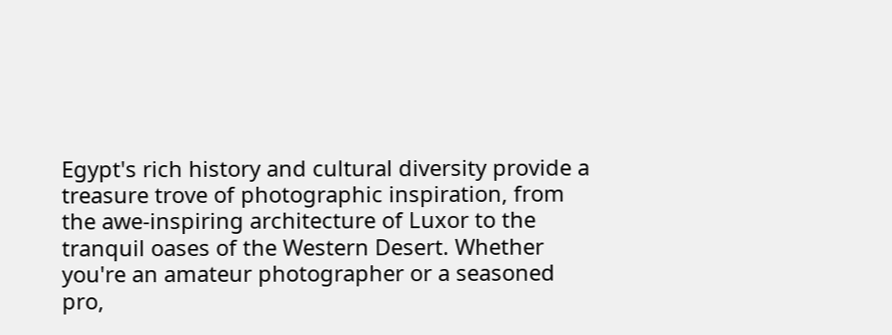Egypt's rich history and cultural diversity provide a treasure trove of photographic inspiration, from the awe-inspiring architecture of Luxor to the tranquil oases of the Western Desert. Whether you're an amateur photographer or a seasoned pro,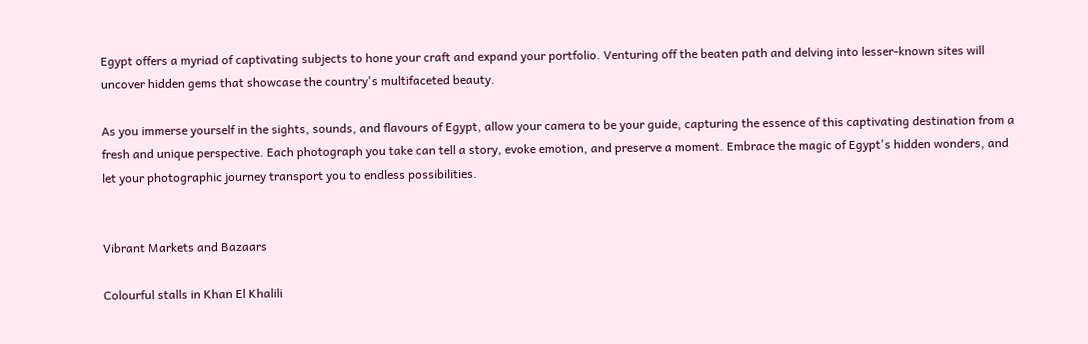Egypt offers a myriad of captivating subjects to hone your craft and expand your portfolio. Venturing off the beaten path and delving into lesser-known sites will uncover hidden gems that showcase the country's multifaceted beauty.

As you immerse yourself in the sights, sounds, and flavours of Egypt, allow your camera to be your guide, capturing the essence of this captivating destination from a fresh and unique perspective. Each photograph you take can tell a story, evoke emotion, and preserve a moment. Embrace the magic of Egypt's hidden wonders, and let your photographic journey transport you to endless possibilities.


Vibrant Markets and Bazaars

Colourful stalls in Khan El Khalili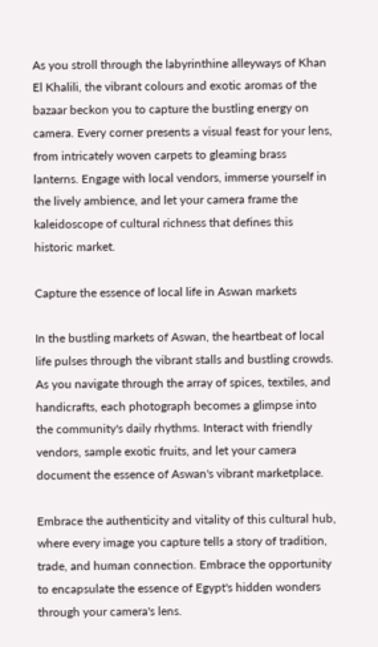As you stroll through the labyrinthine alleyways of Khan El Khalili, the vibrant colours and exotic aromas of the bazaar beckon you to capture the bustling energy on camera. Every corner presents a visual feast for your lens, from intricately woven carpets to gleaming brass lanterns. Engage with local vendors, immerse yourself in the lively ambience, and let your camera frame the kaleidoscope of cultural richness that defines this historic market.

Capture the essence of local life in Aswan markets

In the bustling markets of Aswan, the heartbeat of local life pulses through the vibrant stalls and bustling crowds. As you navigate through the array of spices, textiles, and handicrafts, each photograph becomes a glimpse into the community's daily rhythms. Interact with friendly vendors, sample exotic fruits, and let your camera document the essence of Aswan's vibrant marketplace.

Embrace the authenticity and vitality of this cultural hub, where every image you capture tells a story of tradition, trade, and human connection. Embrace the opportunity to encapsulate the essence of Egypt's hidden wonders through your camera's lens.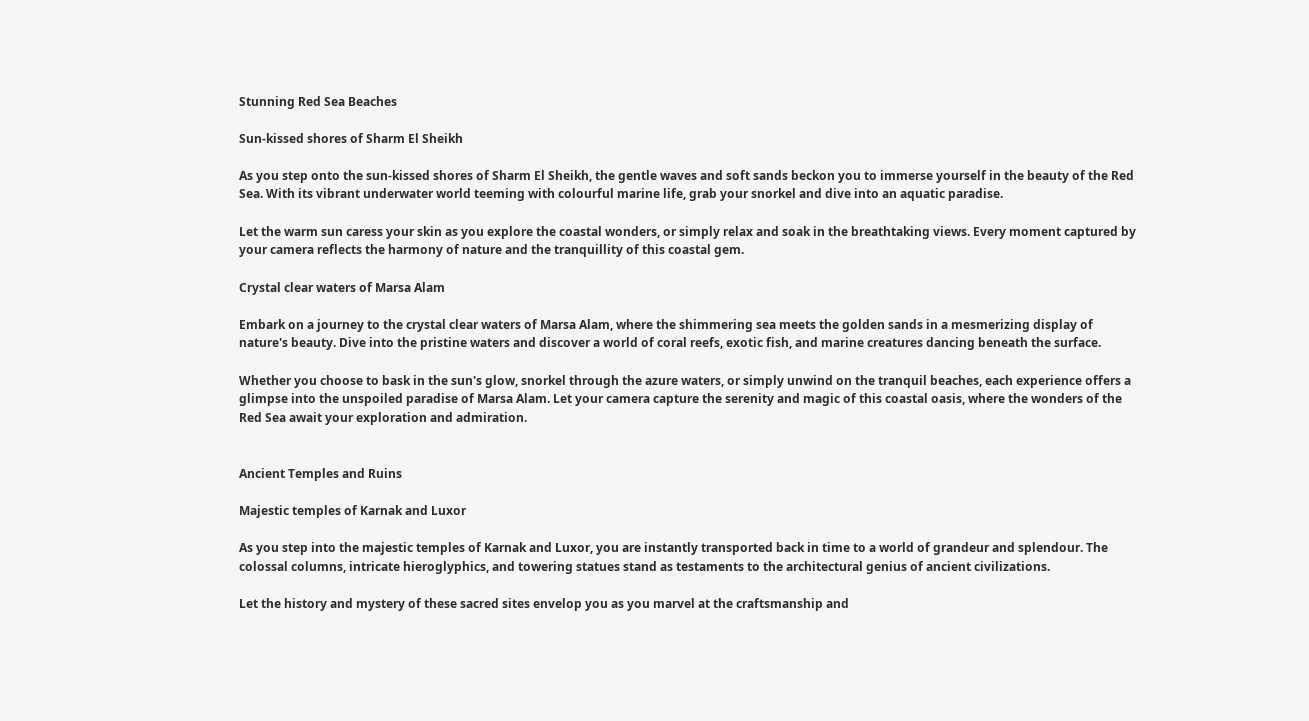Stunning Red Sea Beaches

Sun-kissed shores of Sharm El Sheikh

As you step onto the sun-kissed shores of Sharm El Sheikh, the gentle waves and soft sands beckon you to immerse yourself in the beauty of the Red Sea. With its vibrant underwater world teeming with colourful marine life, grab your snorkel and dive into an aquatic paradise.

Let the warm sun caress your skin as you explore the coastal wonders, or simply relax and soak in the breathtaking views. Every moment captured by your camera reflects the harmony of nature and the tranquillity of this coastal gem.

Crystal clear waters of Marsa Alam

Embark on a journey to the crystal clear waters of Marsa Alam, where the shimmering sea meets the golden sands in a mesmerizing display of nature's beauty. Dive into the pristine waters and discover a world of coral reefs, exotic fish, and marine creatures dancing beneath the surface.

Whether you choose to bask in the sun's glow, snorkel through the azure waters, or simply unwind on the tranquil beaches, each experience offers a glimpse into the unspoiled paradise of Marsa Alam. Let your camera capture the serenity and magic of this coastal oasis, where the wonders of the Red Sea await your exploration and admiration.


Ancient Temples and Ruins

Majestic temples of Karnak and Luxor

As you step into the majestic temples of Karnak and Luxor, you are instantly transported back in time to a world of grandeur and splendour. The colossal columns, intricate hieroglyphics, and towering statues stand as testaments to the architectural genius of ancient civilizations.

Let the history and mystery of these sacred sites envelop you as you marvel at the craftsmanship and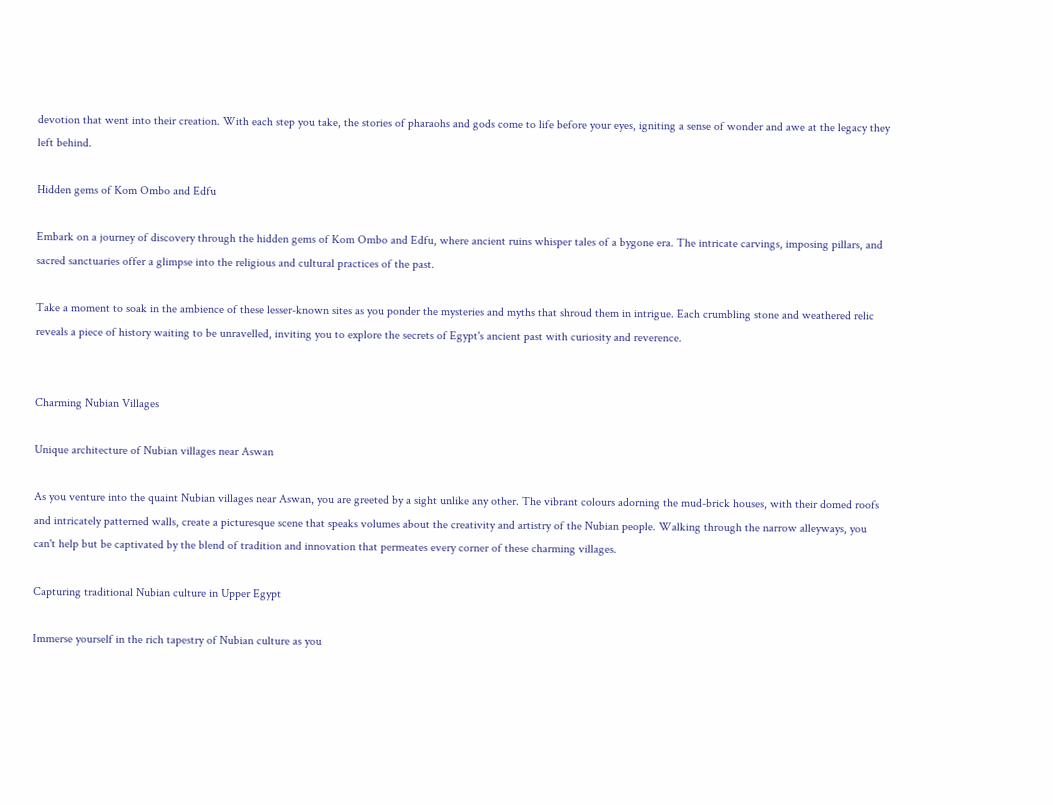devotion that went into their creation. With each step you take, the stories of pharaohs and gods come to life before your eyes, igniting a sense of wonder and awe at the legacy they left behind.

Hidden gems of Kom Ombo and Edfu

Embark on a journey of discovery through the hidden gems of Kom Ombo and Edfu, where ancient ruins whisper tales of a bygone era. The intricate carvings, imposing pillars, and sacred sanctuaries offer a glimpse into the religious and cultural practices of the past.

Take a moment to soak in the ambience of these lesser-known sites as you ponder the mysteries and myths that shroud them in intrigue. Each crumbling stone and weathered relic reveals a piece of history waiting to be unravelled, inviting you to explore the secrets of Egypt's ancient past with curiosity and reverence.


Charming Nubian Villages

Unique architecture of Nubian villages near Aswan

As you venture into the quaint Nubian villages near Aswan, you are greeted by a sight unlike any other. The vibrant colours adorning the mud-brick houses, with their domed roofs and intricately patterned walls, create a picturesque scene that speaks volumes about the creativity and artistry of the Nubian people. Walking through the narrow alleyways, you can't help but be captivated by the blend of tradition and innovation that permeates every corner of these charming villages.

Capturing traditional Nubian culture in Upper Egypt

Immerse yourself in the rich tapestry of Nubian culture as you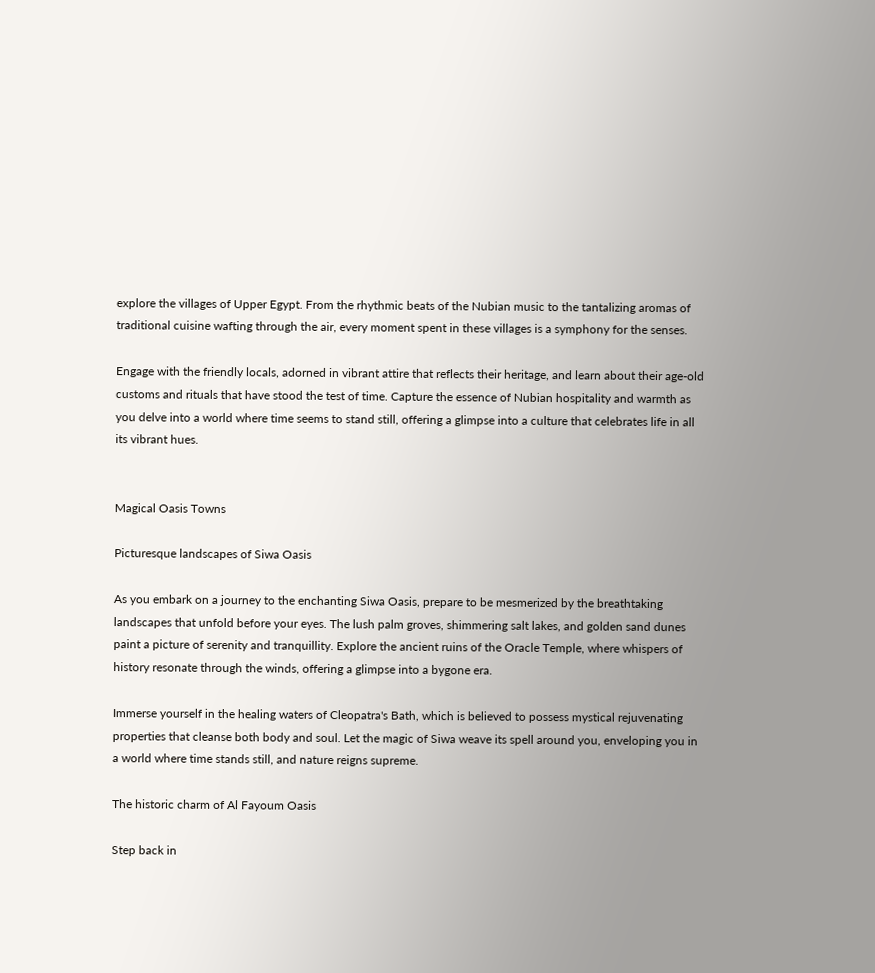explore the villages of Upper Egypt. From the rhythmic beats of the Nubian music to the tantalizing aromas of traditional cuisine wafting through the air, every moment spent in these villages is a symphony for the senses.

Engage with the friendly locals, adorned in vibrant attire that reflects their heritage, and learn about their age-old customs and rituals that have stood the test of time. Capture the essence of Nubian hospitality and warmth as you delve into a world where time seems to stand still, offering a glimpse into a culture that celebrates life in all its vibrant hues.


Magical Oasis Towns

Picturesque landscapes of Siwa Oasis

As you embark on a journey to the enchanting Siwa Oasis, prepare to be mesmerized by the breathtaking landscapes that unfold before your eyes. The lush palm groves, shimmering salt lakes, and golden sand dunes paint a picture of serenity and tranquillity. Explore the ancient ruins of the Oracle Temple, where whispers of history resonate through the winds, offering a glimpse into a bygone era.

Immerse yourself in the healing waters of Cleopatra's Bath, which is believed to possess mystical rejuvenating properties that cleanse both body and soul. Let the magic of Siwa weave its spell around you, enveloping you in a world where time stands still, and nature reigns supreme.

The historic charm of Al Fayoum Oasis

Step back in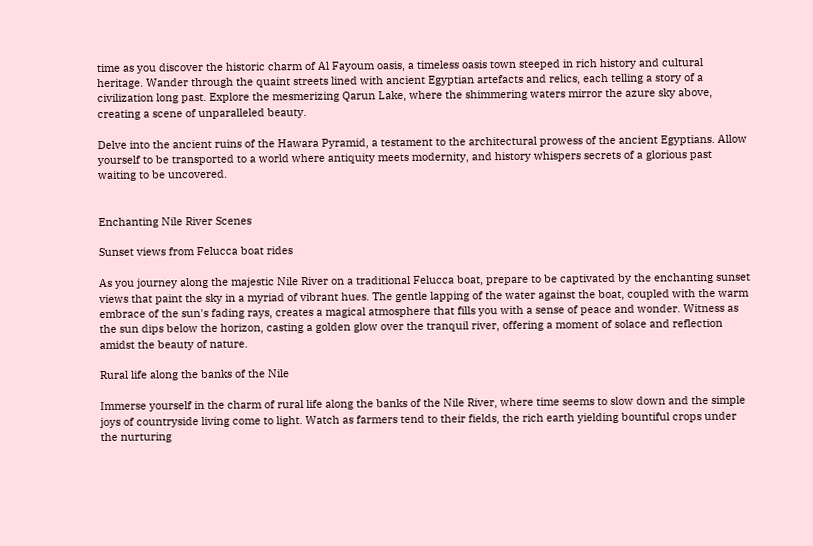time as you discover the historic charm of Al Fayoum oasis, a timeless oasis town steeped in rich history and cultural heritage. Wander through the quaint streets lined with ancient Egyptian artefacts and relics, each telling a story of a civilization long past. Explore the mesmerizing Qarun Lake, where the shimmering waters mirror the azure sky above, creating a scene of unparalleled beauty.

Delve into the ancient ruins of the Hawara Pyramid, a testament to the architectural prowess of the ancient Egyptians. Allow yourself to be transported to a world where antiquity meets modernity, and history whispers secrets of a glorious past waiting to be uncovered.


Enchanting Nile River Scenes

Sunset views from Felucca boat rides

As you journey along the majestic Nile River on a traditional Felucca boat, prepare to be captivated by the enchanting sunset views that paint the sky in a myriad of vibrant hues. The gentle lapping of the water against the boat, coupled with the warm embrace of the sun's fading rays, creates a magical atmosphere that fills you with a sense of peace and wonder. Witness as the sun dips below the horizon, casting a golden glow over the tranquil river, offering a moment of solace and reflection amidst the beauty of nature.

Rural life along the banks of the Nile

Immerse yourself in the charm of rural life along the banks of the Nile River, where time seems to slow down and the simple joys of countryside living come to light. Watch as farmers tend to their fields, the rich earth yielding bountiful crops under the nurturing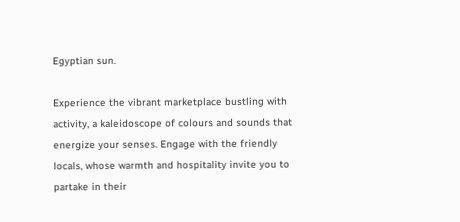Egyptian sun.

Experience the vibrant marketplace bustling with activity, a kaleidoscope of colours and sounds that energize your senses. Engage with the friendly locals, whose warmth and hospitality invite you to partake in their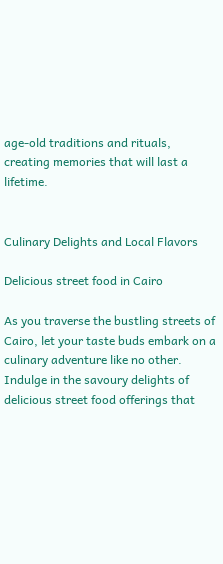age-old traditions and rituals, creating memories that will last a lifetime.


Culinary Delights and Local Flavors

Delicious street food in Cairo

As you traverse the bustling streets of Cairo, let your taste buds embark on a culinary adventure like no other. Indulge in the savoury delights of delicious street food offerings that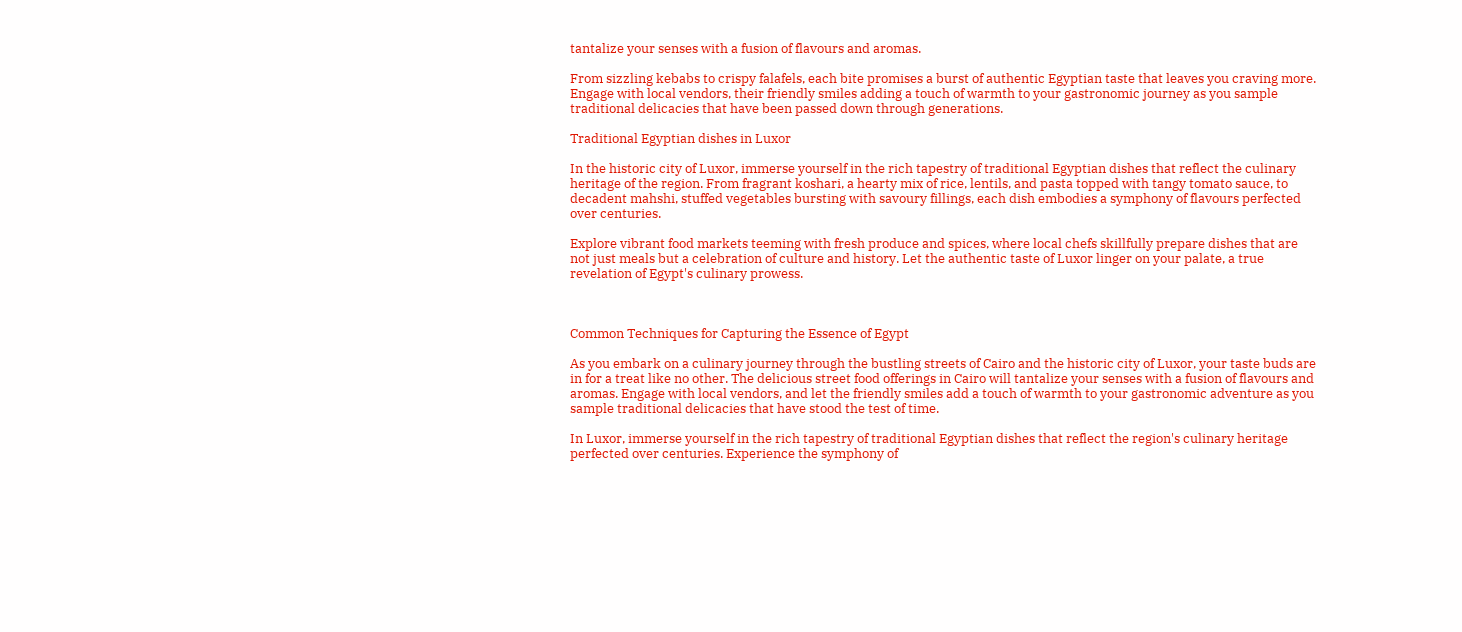tantalize your senses with a fusion of flavours and aromas.

From sizzling kebabs to crispy falafels, each bite promises a burst of authentic Egyptian taste that leaves you craving more. Engage with local vendors, their friendly smiles adding a touch of warmth to your gastronomic journey as you sample traditional delicacies that have been passed down through generations.

Traditional Egyptian dishes in Luxor

In the historic city of Luxor, immerse yourself in the rich tapestry of traditional Egyptian dishes that reflect the culinary heritage of the region. From fragrant koshari, a hearty mix of rice, lentils, and pasta topped with tangy tomato sauce, to decadent mahshi, stuffed vegetables bursting with savoury fillings, each dish embodies a symphony of flavours perfected over centuries.

Explore vibrant food markets teeming with fresh produce and spices, where local chefs skillfully prepare dishes that are not just meals but a celebration of culture and history. Let the authentic taste of Luxor linger on your palate, a true revelation of Egypt's culinary prowess.



Common Techniques for Capturing the Essence of Egypt

As you embark on a culinary journey through the bustling streets of Cairo and the historic city of Luxor, your taste buds are in for a treat like no other. The delicious street food offerings in Cairo will tantalize your senses with a fusion of flavours and aromas. Engage with local vendors, and let the friendly smiles add a touch of warmth to your gastronomic adventure as you sample traditional delicacies that have stood the test of time.

In Luxor, immerse yourself in the rich tapestry of traditional Egyptian dishes that reflect the region's culinary heritage perfected over centuries. Experience the symphony of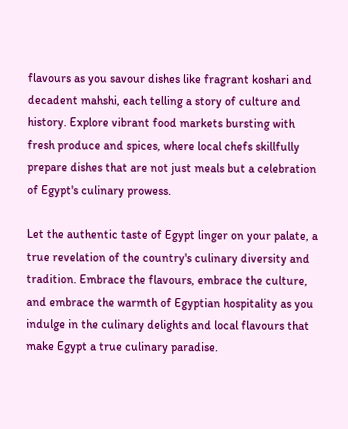flavours as you savour dishes like fragrant koshari and decadent mahshi, each telling a story of culture and history. Explore vibrant food markets bursting with fresh produce and spices, where local chefs skillfully prepare dishes that are not just meals but a celebration of Egypt's culinary prowess.

Let the authentic taste of Egypt linger on your palate, a true revelation of the country's culinary diversity and tradition. Embrace the flavours, embrace the culture, and embrace the warmth of Egyptian hospitality as you indulge in the culinary delights and local flavours that make Egypt a true culinary paradise.